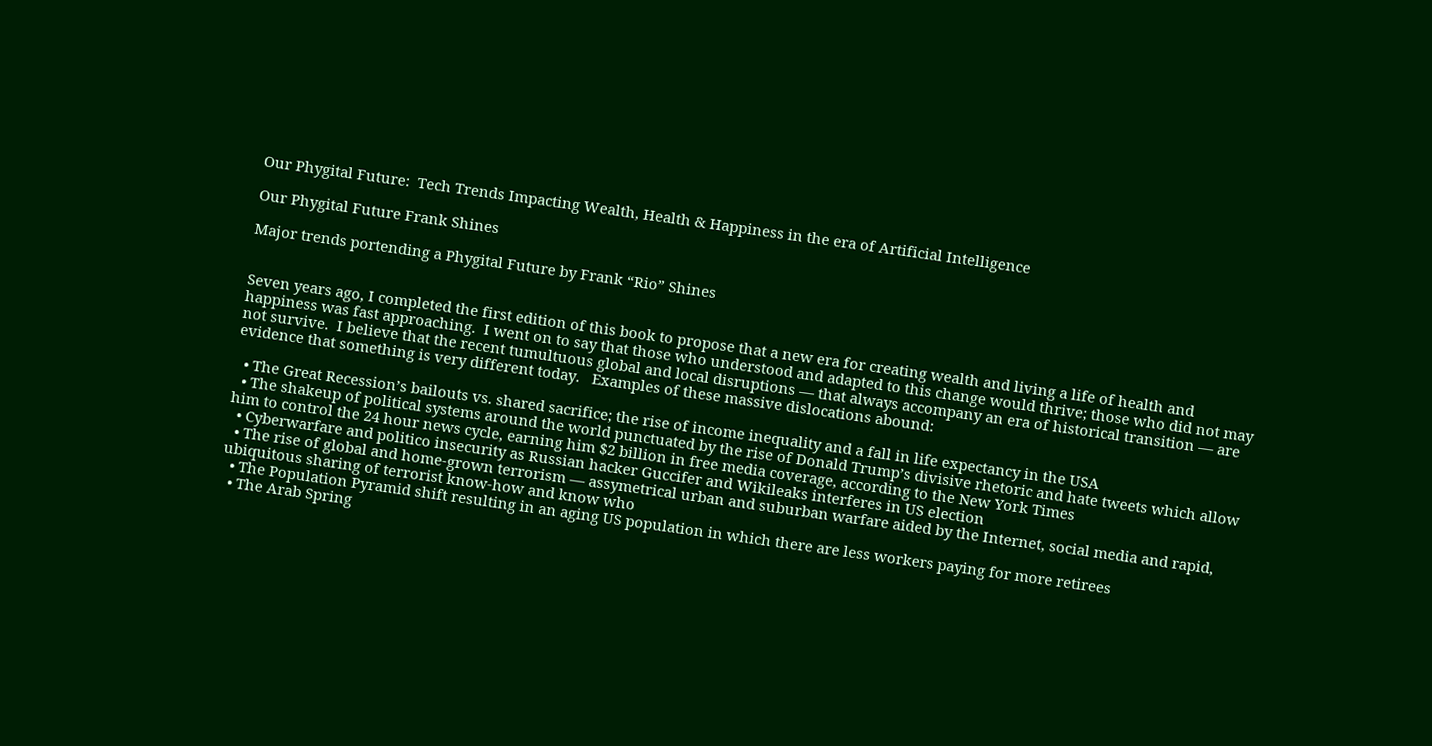Our Phygital Future:  Tech Trends Impacting Wealth, Health & Happiness in the era of Artificial Intelligence

Our Phygital Future Frank Shines

Major trends portending a Phygital Future by Frank “Rio” Shines


Seven years ago, I completed the first edition of this book to propose that a new era for creating wealth and living a life of health and happiness was fast approaching.  I went on to say that those who understood and adapted to this change would thrive; those who did not may not survive.  I believe that the recent tumultuous global and local disruptions — that always accompany an era of historical transition — are evidence that something is very different today.   Examples of these massive dislocations abound:

  • The Great Recession’s bailouts vs. shared sacrifice; the rise of income inequality and a fall in life expectancy in the USA
  • The shakeup of political systems around the world punctuated by the rise of Donald Trump’s divisive rhetoric and hate tweets which allow him to control the 24 hour news cycle, earning him $2 billion in free media coverage, according to the New York Times
  • Cyberwarfare and politico insecurity as Russian hacker Guccifer and Wikileaks interferes in US election
  • The rise of global and home-grown terrorism — assymetrical urban and suburban warfare aided by the Internet, social media and rapid, ubiquitous sharing of terrorist know-how and know who
  • The Population Pyramid shift resulting in an aging US population in which there are less workers paying for more retirees
  • The Arab Spring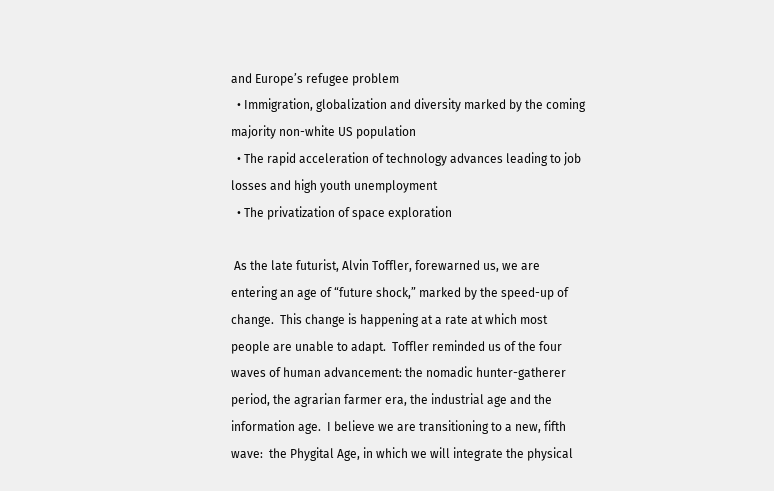and Europe’s refugee problem
  • Immigration, globalization and diversity marked by the coming majority non-white US population
  • The rapid acceleration of technology advances leading to job losses and high youth unemployment
  • The privatization of space exploration

 As the late futurist, Alvin Toffler, forewarned us, we are entering an age of “future shock,” marked by the speed-up of change.  This change is happening at a rate at which most people are unable to adapt.  Toffler reminded us of the four waves of human advancement: the nomadic hunter-gatherer period, the agrarian farmer era, the industrial age and the information age.  I believe we are transitioning to a new, fifth wave:  the Phygital Age, in which we will integrate the physical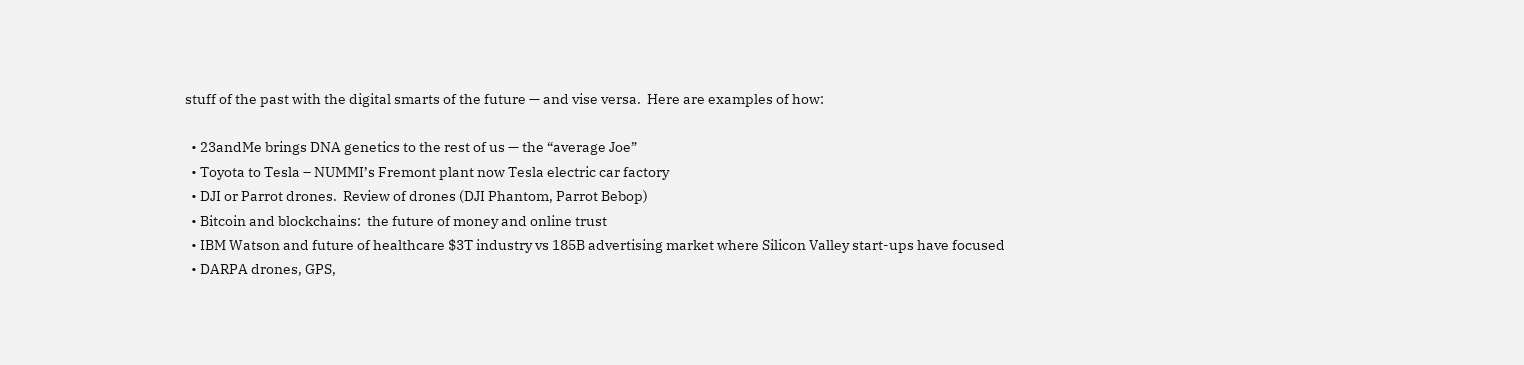stuff of the past with the digital smarts of the future — and vise versa.  Here are examples of how:

  • 23andMe brings DNA genetics to the rest of us — the “average Joe”
  • Toyota to Tesla – NUMMI’s Fremont plant now Tesla electric car factory
  • DJI or Parrot drones.  Review of drones (DJI Phantom, Parrot Bebop)
  • Bitcoin and blockchains:  the future of money and online trust
  • IBM Watson and future of healthcare $3T industry vs 185B advertising market where Silicon Valley start-ups have focused
  • DARPA drones, GPS,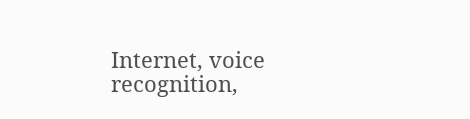Internet, voice recognition,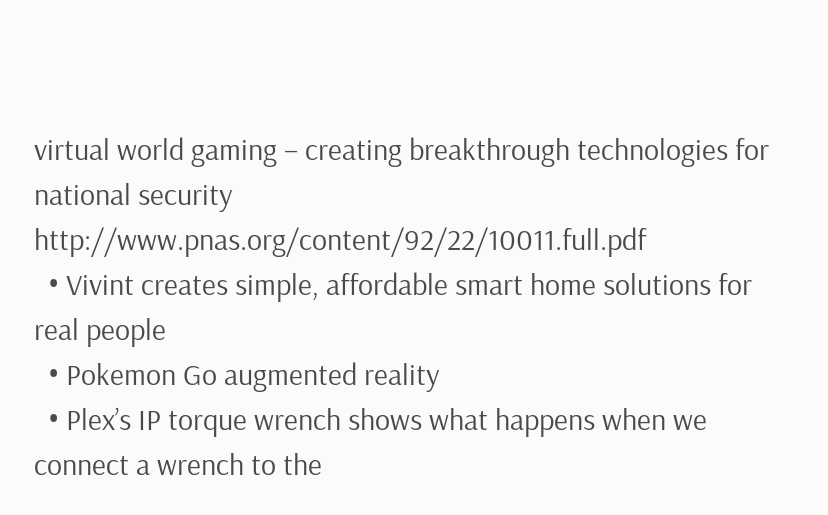virtual world gaming – creating breakthrough technologies for national security  http://www.pnas.org/content/92/22/10011.full.pdf
  • Vivint creates simple, affordable smart home solutions for real people
  • Pokemon Go augmented reality
  • Plex’s IP torque wrench shows what happens when we connect a wrench to the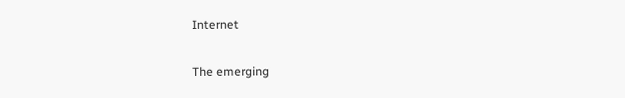Internet

The emerging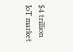$4 trillion IoT market